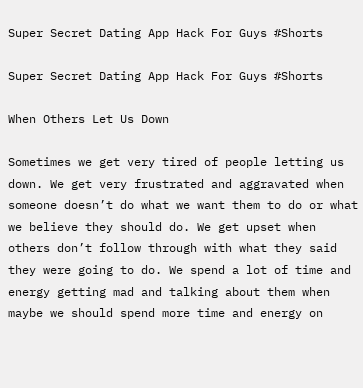Super Secret Dating App Hack For Guys #Shorts

Super Secret Dating App Hack For Guys #Shorts

When Others Let Us Down

Sometimes we get very tired of people letting us down. We get very frustrated and aggravated when someone doesn’t do what we want them to do or what we believe they should do. We get upset when others don’t follow through with what they said they were going to do. We spend a lot of time and energy getting mad and talking about them when maybe we should spend more time and energy on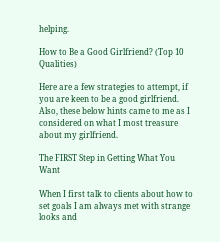helping.

How to Be a Good Girlfriend? (Top 10 Qualities)

Here are a few strategies to attempt, if you are keen to be a good girlfriend. Also, these below hints came to me as I considered on what I most treasure about my girlfriend.

The FIRST Step in Getting What You Want

When I first talk to clients about how to set goals I am always met with strange looks and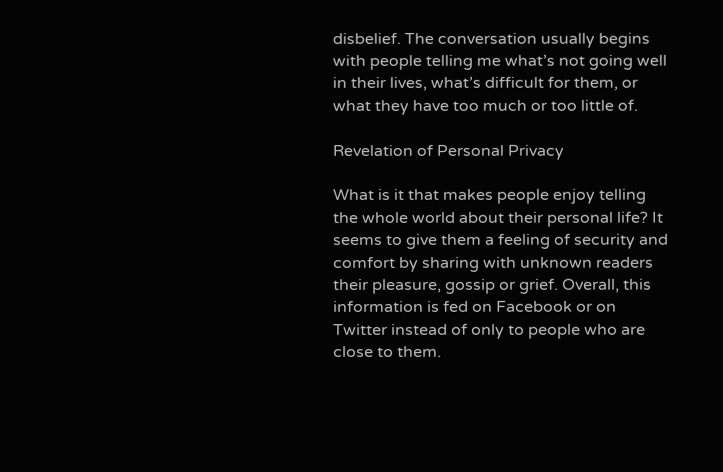disbelief. The conversation usually begins with people telling me what’s not going well in their lives, what’s difficult for them, or what they have too much or too little of.

Revelation of Personal Privacy

What is it that makes people enjoy telling the whole world about their personal life? It seems to give them a feeling of security and comfort by sharing with unknown readers their pleasure, gossip or grief. Overall, this information is fed on Facebook or on Twitter instead of only to people who are close to them.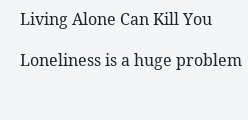Living Alone Can Kill You

Loneliness is a huge problem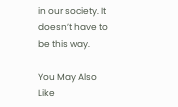in our society. It doesn’t have to be this way.

You May Also Like